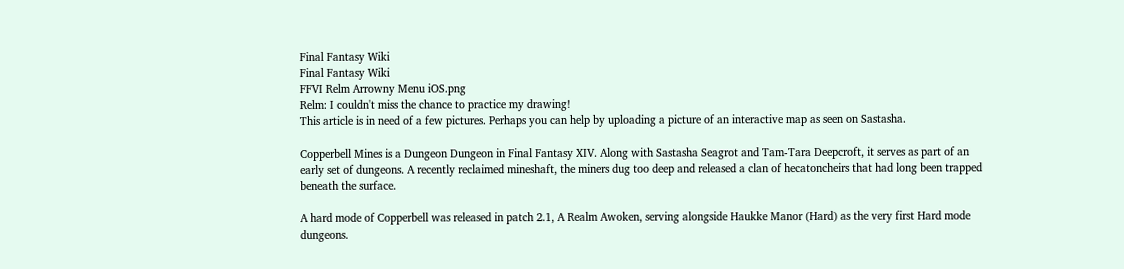Final Fantasy Wiki
Final Fantasy Wiki
FFVI Relm Arrowny Menu iOS.png
Relm: I couldn't miss the chance to practice my drawing!
This article is in need of a few pictures. Perhaps you can help by uploading a picture of an interactive map as seen on Sastasha.

Copperbell Mines is a Dungeon Dungeon in Final Fantasy XIV. Along with Sastasha Seagrot and Tam-Tara Deepcroft, it serves as part of an early set of dungeons. A recently reclaimed mineshaft, the miners dug too deep and released a clan of hecatoncheirs that had long been trapped beneath the surface.

A hard mode of Copperbell was released in patch 2.1, A Realm Awoken, serving alongside Haukke Manor (Hard) as the very first Hard mode dungeons.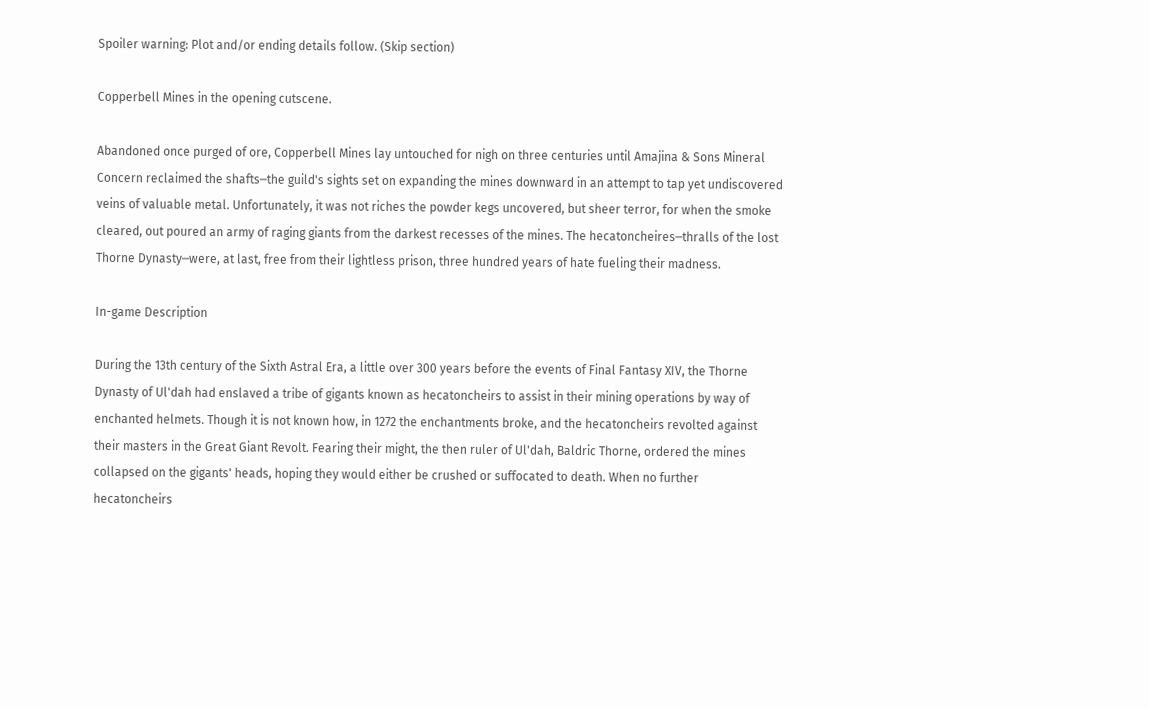Spoiler warning: Plot and/or ending details follow. (Skip section)

Copperbell Mines in the opening cutscene.

Abandoned once purged of ore, Copperbell Mines lay untouched for nigh on three centuries until Amajina & Sons Mineral Concern reclaimed the shafts─the guild's sights set on expanding the mines downward in an attempt to tap yet undiscovered veins of valuable metal. Unfortunately, it was not riches the powder kegs uncovered, but sheer terror, for when the smoke cleared, out poured an army of raging giants from the darkest recesses of the mines. The hecatoncheires─thralls of the lost Thorne Dynasty─were, at last, free from their lightless prison, three hundred years of hate fueling their madness.

In-game Description

During the 13th century of the Sixth Astral Era, a little over 300 years before the events of Final Fantasy XIV, the Thorne Dynasty of Ul'dah had enslaved a tribe of gigants known as hecatoncheirs to assist in their mining operations by way of enchanted helmets. Though it is not known how, in 1272 the enchantments broke, and the hecatoncheirs revolted against their masters in the Great Giant Revolt. Fearing their might, the then ruler of Ul'dah, Baldric Thorne, ordered the mines collapsed on the gigants' heads, hoping they would either be crushed or suffocated to death. When no further hecatoncheirs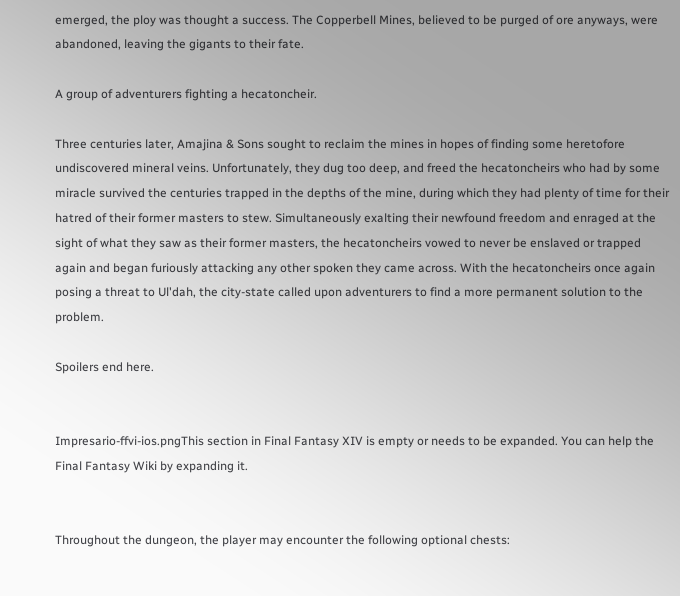emerged, the ploy was thought a success. The Copperbell Mines, believed to be purged of ore anyways, were abandoned, leaving the gigants to their fate.

A group of adventurers fighting a hecatoncheir.

Three centuries later, Amajina & Sons sought to reclaim the mines in hopes of finding some heretofore undiscovered mineral veins. Unfortunately, they dug too deep, and freed the hecatoncheirs who had by some miracle survived the centuries trapped in the depths of the mine, during which they had plenty of time for their hatred of their former masters to stew. Simultaneously exalting their newfound freedom and enraged at the sight of what they saw as their former masters, the hecatoncheirs vowed to never be enslaved or trapped again and began furiously attacking any other spoken they came across. With the hecatoncheirs once again posing a threat to Ul'dah, the city-state called upon adventurers to find a more permanent solution to the problem.

Spoilers end here.


Impresario-ffvi-ios.pngThis section in Final Fantasy XIV is empty or needs to be expanded. You can help the Final Fantasy Wiki by expanding it.


Throughout the dungeon, the player may encounter the following optional chests: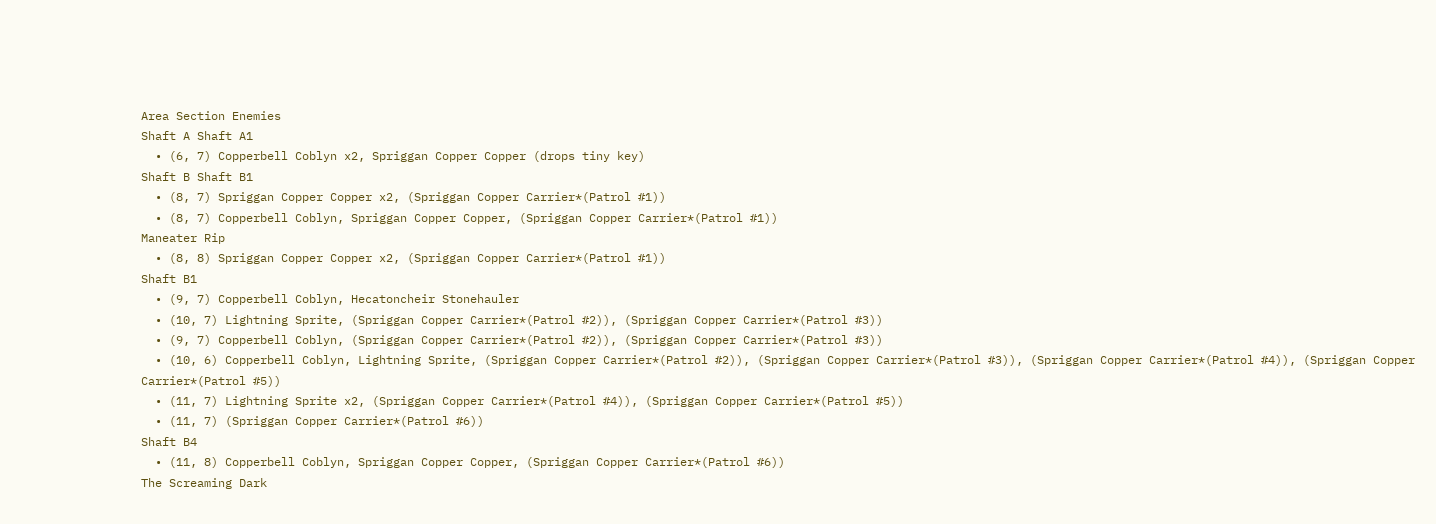Area Section Enemies
Shaft A Shaft A1
  • (6, 7) Copperbell Coblyn x2, Spriggan Copper Copper (drops tiny key)
Shaft B Shaft B1
  • (8, 7) Spriggan Copper Copper x2, (Spriggan Copper Carrier*(Patrol #1))
  • (8, 7) Copperbell Coblyn, Spriggan Copper Copper, (Spriggan Copper Carrier*(Patrol #1))
Maneater Rip
  • (8, 8) Spriggan Copper Copper x2, (Spriggan Copper Carrier*(Patrol #1))
Shaft B1
  • (9, 7) Copperbell Coblyn, Hecatoncheir Stonehauler
  • (10, 7) Lightning Sprite, (Spriggan Copper Carrier*(Patrol #2)), (Spriggan Copper Carrier*(Patrol #3))
  • (9, 7) Copperbell Coblyn, (Spriggan Copper Carrier*(Patrol #2)), (Spriggan Copper Carrier*(Patrol #3))
  • (10, 6) Copperbell Coblyn, Lightning Sprite, (Spriggan Copper Carrier*(Patrol #2)), (Spriggan Copper Carrier*(Patrol #3)), (Spriggan Copper Carrier*(Patrol #4)), (Spriggan Copper Carrier*(Patrol #5))
  • (11, 7) Lightning Sprite x2, (Spriggan Copper Carrier*(Patrol #4)), (Spriggan Copper Carrier*(Patrol #5))
  • (11, 7) (Spriggan Copper Carrier*(Patrol #6))
Shaft B4
  • (11, 8) Copperbell Coblyn, Spriggan Copper Copper, (Spriggan Copper Carrier*(Patrol #6))
The Screaming Dark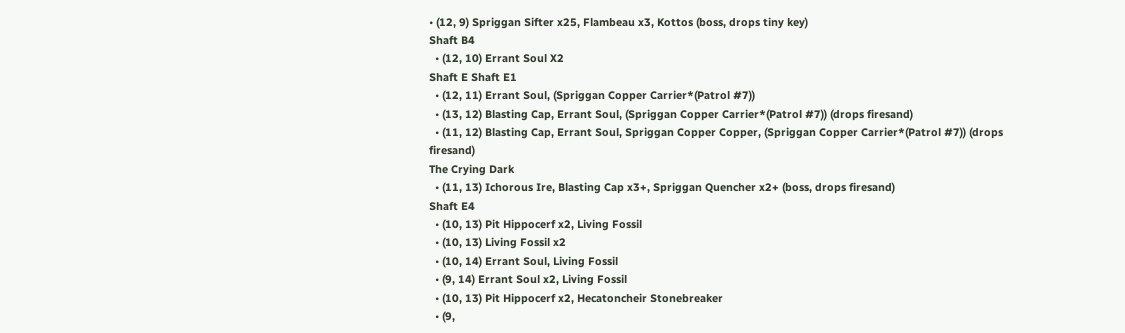• (12, 9) Spriggan Sifter x25, Flambeau x3, Kottos (boss, drops tiny key)
Shaft B4
  • (12, 10) Errant Soul X2
Shaft E Shaft E1
  • (12, 11) Errant Soul, (Spriggan Copper Carrier*(Patrol #7))
  • (13, 12) Blasting Cap, Errant Soul, (Spriggan Copper Carrier*(Patrol #7)) (drops firesand)
  • (11, 12) Blasting Cap, Errant Soul, Spriggan Copper Copper, (Spriggan Copper Carrier*(Patrol #7)) (drops firesand)
The Crying Dark
  • (11, 13) Ichorous Ire, Blasting Cap x3+, Spriggan Quencher x2+ (boss, drops firesand)
Shaft E4
  • (10, 13) Pit Hippocerf x2, Living Fossil
  • (10, 13) Living Fossil x2
  • (10, 14) Errant Soul, Living Fossil
  • (9, 14) Errant Soul x2, Living Fossil
  • (10, 13) Pit Hippocerf x2, Hecatoncheir Stonebreaker
  • (9,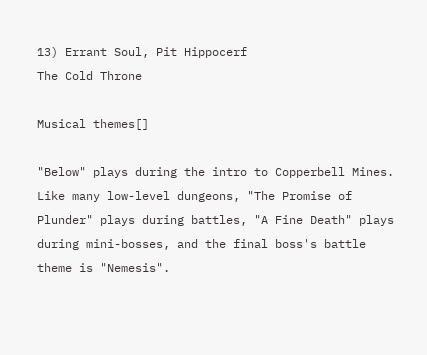13) Errant Soul, Pit Hippocerf
The Cold Throne

Musical themes[]

"Below" plays during the intro to Copperbell Mines. Like many low-level dungeons, "The Promise of Plunder" plays during battles, "A Fine Death" plays during mini-bosses, and the final boss's battle theme is "Nemesis".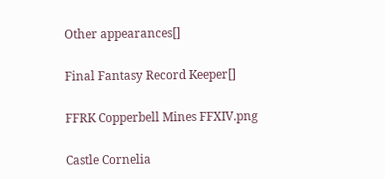Other appearances[]

Final Fantasy Record Keeper[]

FFRK Copperbell Mines FFXIV.png

Castle Cornelia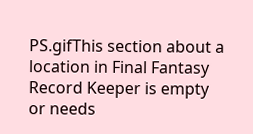PS.gifThis section about a location in Final Fantasy Record Keeper is empty or needs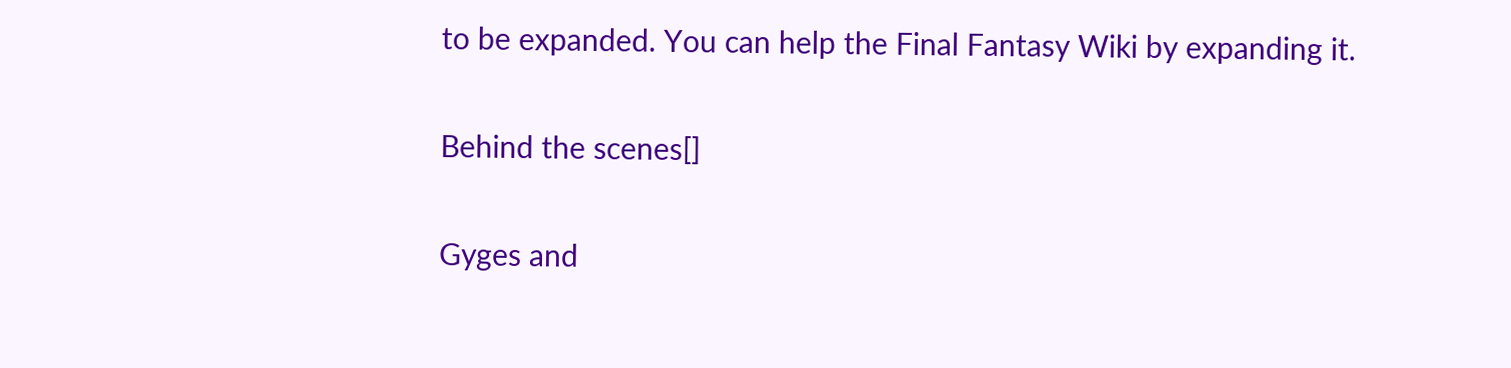to be expanded. You can help the Final Fantasy Wiki by expanding it.

Behind the scenes[]

Gyges and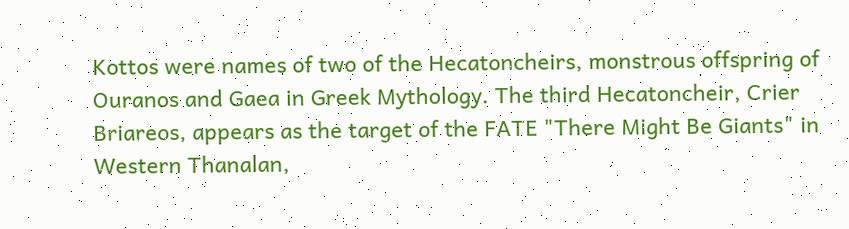Kottos were names of two of the Hecatoncheirs, monstrous offspring of Ouranos and Gaea in Greek Mythology. The third Hecatoncheir, Crier Briareos, appears as the target of the FATE "There Might Be Giants" in Western Thanalan,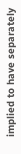implied to have separately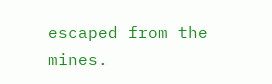escaped from the mines.